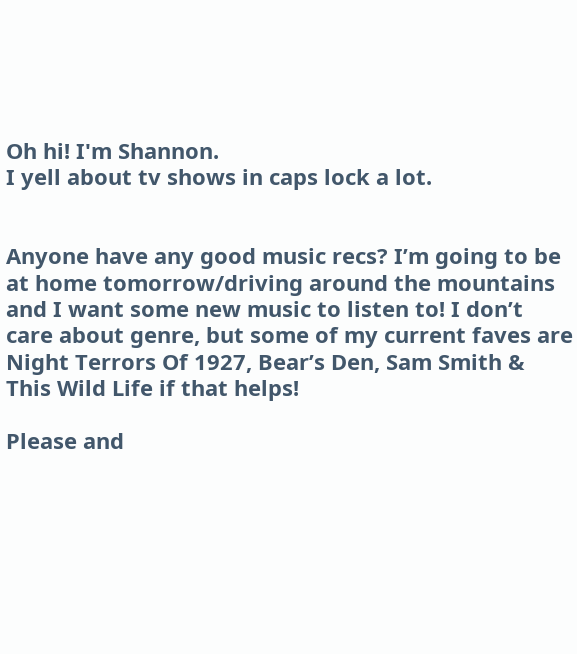Oh hi! I'm Shannon.
I yell about tv shows in caps lock a lot.


Anyone have any good music recs? I’m going to be at home tomorrow/driving around the mountains and I want some new music to listen to! I don’t care about genre, but some of my current faves are Night Terrors Of 1927, Bear’s Den, Sam Smith & This Wild Life if that helps!

Please and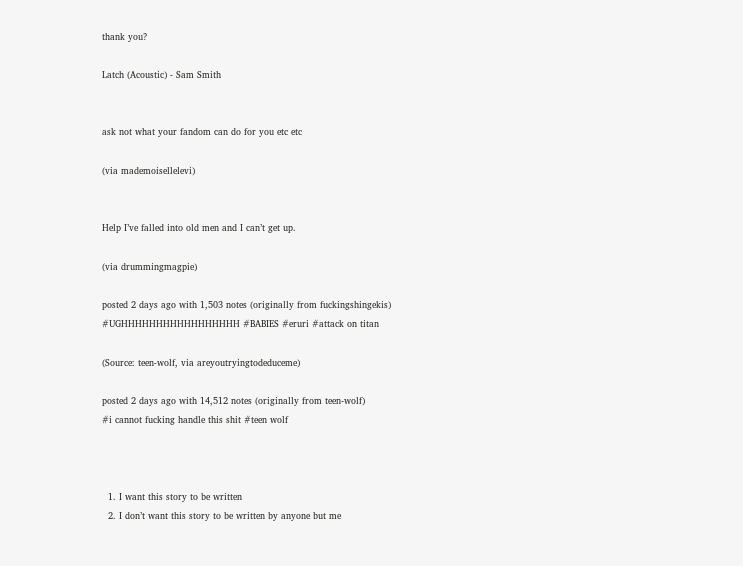thank you?

Latch (Acoustic) - Sam Smith


ask not what your fandom can do for you etc etc

(via mademoisellelevi)


Help I’ve falled into old men and I can’t get up.

(via drummingmagpie)

posted 2 days ago with 1,503 notes (originally from fuckingshingekis)
#UGHHHHHHHHHHHHHHHHH #BABIES #eruri #attack on titan

(Source: teen-wolf, via areyoutryingtodeduceme)

posted 2 days ago with 14,512 notes (originally from teen-wolf)
#i cannot fucking handle this shit #teen wolf



  1. I want this story to be written
  2. I don’t want this story to be written by anyone but me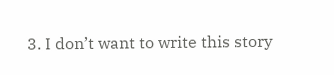3. I don’t want to write this story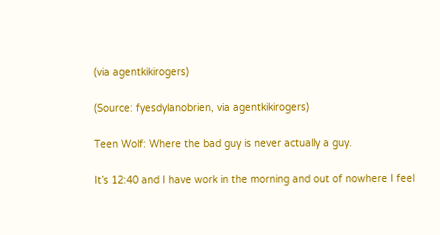(via agentkikirogers)

(Source: fyesdylanobrien, via agentkikirogers)

Teen Wolf: Where the bad guy is never actually a guy.

It’s 12:40 and I have work in the morning and out of nowhere I feel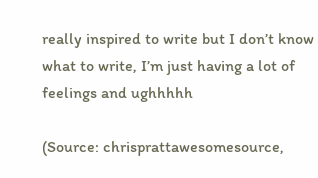really inspired to write but I don’t know what to write, I’m just having a lot of feelings and ughhhhh

(Source: chrisprattawesomesource,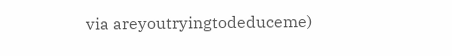via areyoutryingtodeduceme)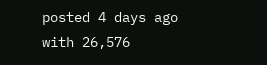posted 4 days ago with 26,576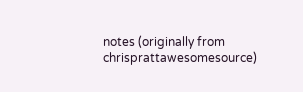notes (originally from chrisprattawesomesource)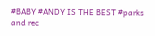#BABY #ANDY IS THE BEST #parks and rec